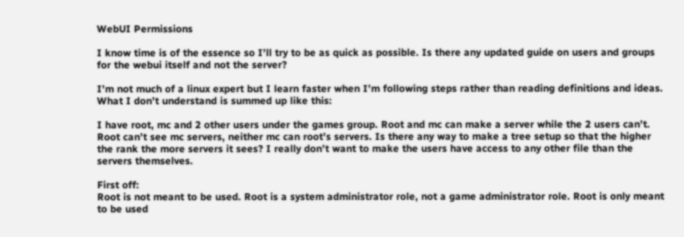WebUI Permissions

I know time is of the essence so I’ll try to be as quick as possible. Is there any updated guide on users and groups for the webui itself and not the server?

I’m not much of a linux expert but I learn faster when I’m following steps rather than reading definitions and ideas. What I don’t understand is summed up like this:

I have root, mc and 2 other users under the games group. Root and mc can make a server while the 2 users can’t. Root can’t see mc servers, neither mc can root’s servers. Is there any way to make a tree setup so that the higher the rank the more servers it sees? I really don’t want to make the users have access to any other file than the servers themselves.

First off:
Root is not meant to be used. Root is a system administrator role, not a game administrator role. Root is only meant to be used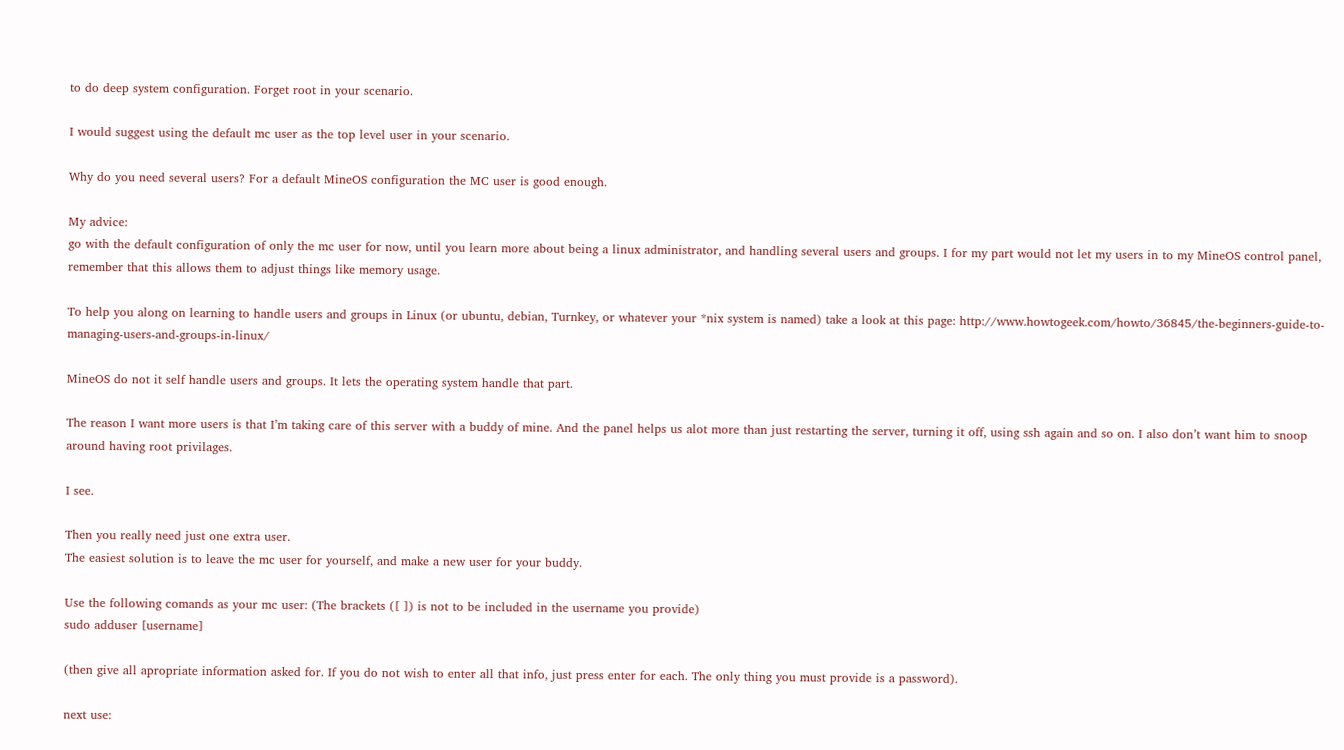to do deep system configuration. Forget root in your scenario.

I would suggest using the default mc user as the top level user in your scenario.

Why do you need several users? For a default MineOS configuration the MC user is good enough.

My advice:
go with the default configuration of only the mc user for now, until you learn more about being a linux administrator, and handling several users and groups. I for my part would not let my users in to my MineOS control panel, remember that this allows them to adjust things like memory usage.

To help you along on learning to handle users and groups in Linux (or ubuntu, debian, Turnkey, or whatever your *nix system is named) take a look at this page: http://www.howtogeek.com/howto/36845/the-beginners-guide-to-managing-users-and-groups-in-linux/

MineOS do not it self handle users and groups. It lets the operating system handle that part.

The reason I want more users is that I’m taking care of this server with a buddy of mine. And the panel helps us alot more than just restarting the server, turning it off, using ssh again and so on. I also don’t want him to snoop around having root privilages.

I see.

Then you really need just one extra user.
The easiest solution is to leave the mc user for yourself, and make a new user for your buddy.

Use the following comands as your mc user: (The brackets ([ ]) is not to be included in the username you provide)
sudo adduser [username]

(then give all apropriate information asked for. If you do not wish to enter all that info, just press enter for each. The only thing you must provide is a password).

next use: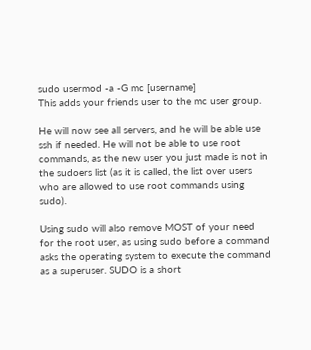sudo usermod -a -G mc [username]
This adds your friends user to the mc user group.

He will now see all servers, and he will be able use ssh if needed. He will not be able to use root commands, as the new user you just made is not in the sudoers list (as it is called, the list over users who are allowed to use root commands using sudo).

Using sudo will also remove MOST of your need for the root user, as using sudo before a command asks the operating system to execute the command as a superuser. SUDO is a short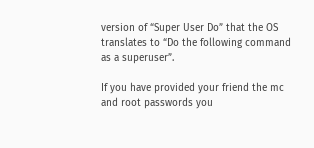version of “Super User Do” that the OS translates to “Do the following command as a superuser”.

If you have provided your friend the mc and root passwords you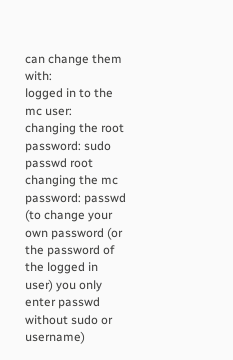can change them with:
logged in to the mc user:
changing the root password: sudo passwd root
changing the mc password: passwd
(to change your own password (or the password of the logged in user) you only enter passwd without sudo or username)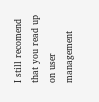I still recomend that you read up on user management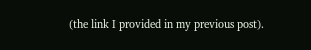(the link I provided in my previous post).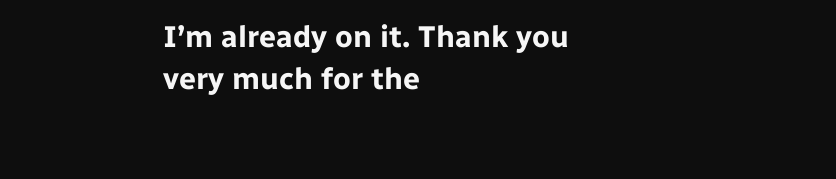I’m already on it. Thank you very much for the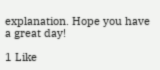explanation. Hope you have a great day!

1 Like